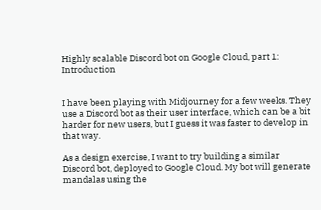Highly scalable Discord bot on Google Cloud, part 1: Introduction


I have been playing with Midjourney for a few weeks. They use a Discord bot as their user interface, which can be a bit harder for new users, but I guess it was faster to develop in that way.

As a design exercise, I want to try building a similar Discord bot, deployed to Google Cloud. My bot will generate mandalas using the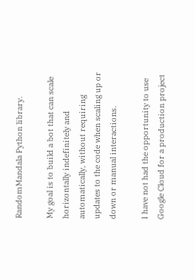RandomMandala Python library.

My goal is to build a bot that can scale horizontally indefinitely and automatically, without requiring updates to the code when scaling up or down or manual interactions.

I have not had the opportunity to use Google Cloud for a production project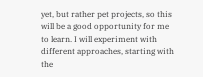yet, but rather pet projects, so this will be a good opportunity for me to learn. I will experiment with different approaches, starting with the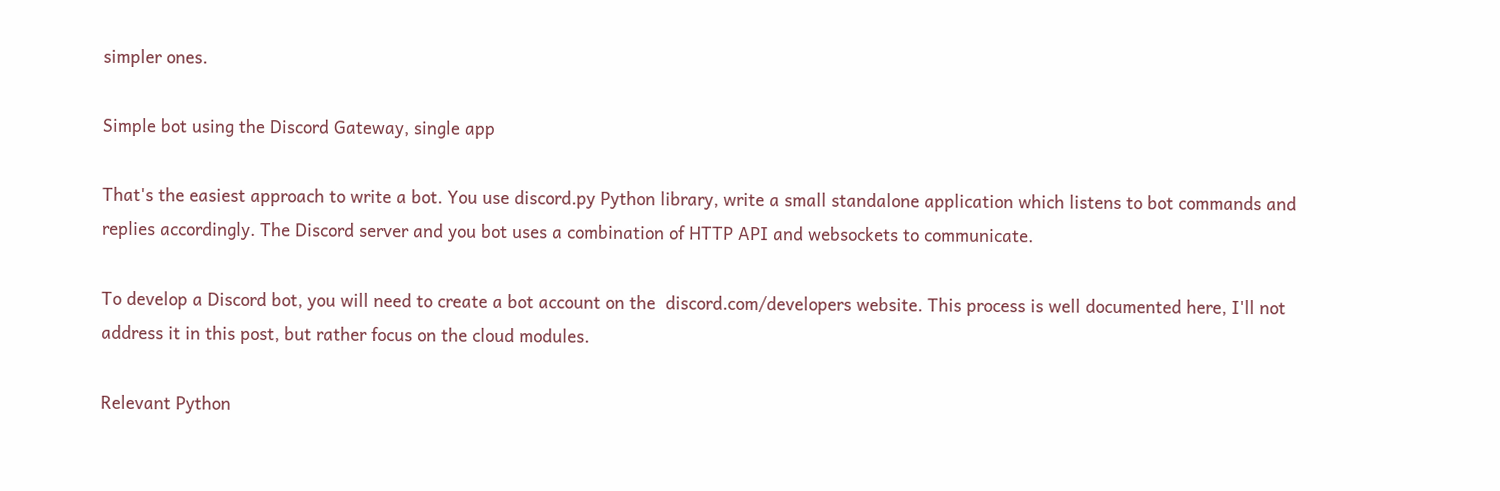simpler ones.

Simple bot using the Discord Gateway, single app

That's the easiest approach to write a bot. You use discord.py Python library, write a small standalone application which listens to bot commands and replies accordingly. The Discord server and you bot uses a combination of HTTP API and websockets to communicate.

To develop a Discord bot, you will need to create a bot account on the  discord.com/developers website. This process is well documented here, I'll not address it in this post, but rather focus on the cloud modules.

Relevant Python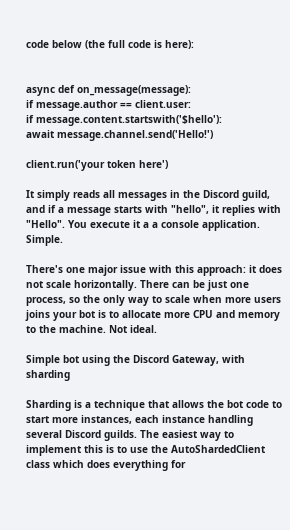code below (the full code is here):


async def on_message(message):
if message.author == client.user:
if message.content.startswith('$hello'):
await message.channel.send('Hello!')

client.run('your token here')

It simply reads all messages in the Discord guild, and if a message starts with "hello", it replies with "Hello". You execute it a a console application. Simple.

There's one major issue with this approach: it does not scale horizontally. There can be just one process, so the only way to scale when more users joins your bot is to allocate more CPU and memory to the machine. Not ideal.

Simple bot using the Discord Gateway, with sharding

Sharding is a technique that allows the bot code to start more instances, each instance handling several Discord guilds. The easiest way to implement this is to use the AutoShardedClient class which does everything for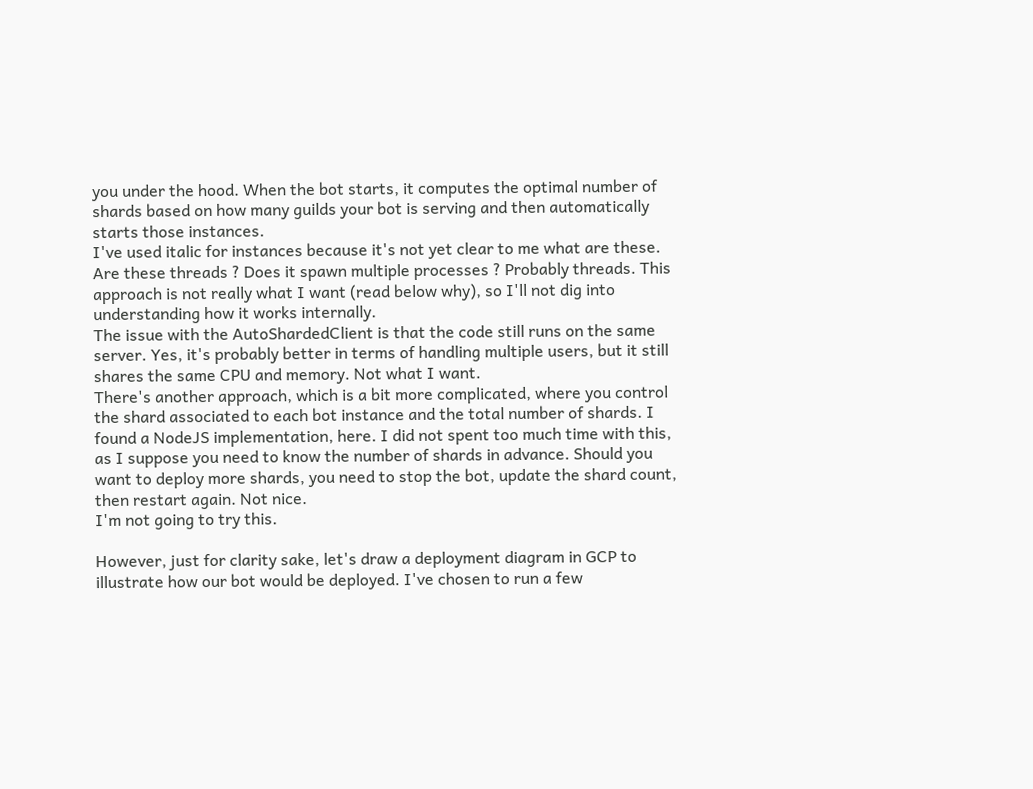you under the hood. When the bot starts, it computes the optimal number of shards based on how many guilds your bot is serving and then automatically starts those instances.
I've used italic for instances because it's not yet clear to me what are these. Are these threads ? Does it spawn multiple processes ? Probably threads. This approach is not really what I want (read below why), so I'll not dig into understanding how it works internally.
The issue with the AutoShardedClient is that the code still runs on the same server. Yes, it's probably better in terms of handling multiple users, but it still shares the same CPU and memory. Not what I want.
There's another approach, which is a bit more complicated, where you control the shard associated to each bot instance and the total number of shards. I found a NodeJS implementation, here. I did not spent too much time with this, as I suppose you need to know the number of shards in advance. Should you want to deploy more shards, you need to stop the bot, update the shard count, then restart again. Not nice.
I'm not going to try this.

However, just for clarity sake, let's draw a deployment diagram in GCP to illustrate how our bot would be deployed. I've chosen to run a few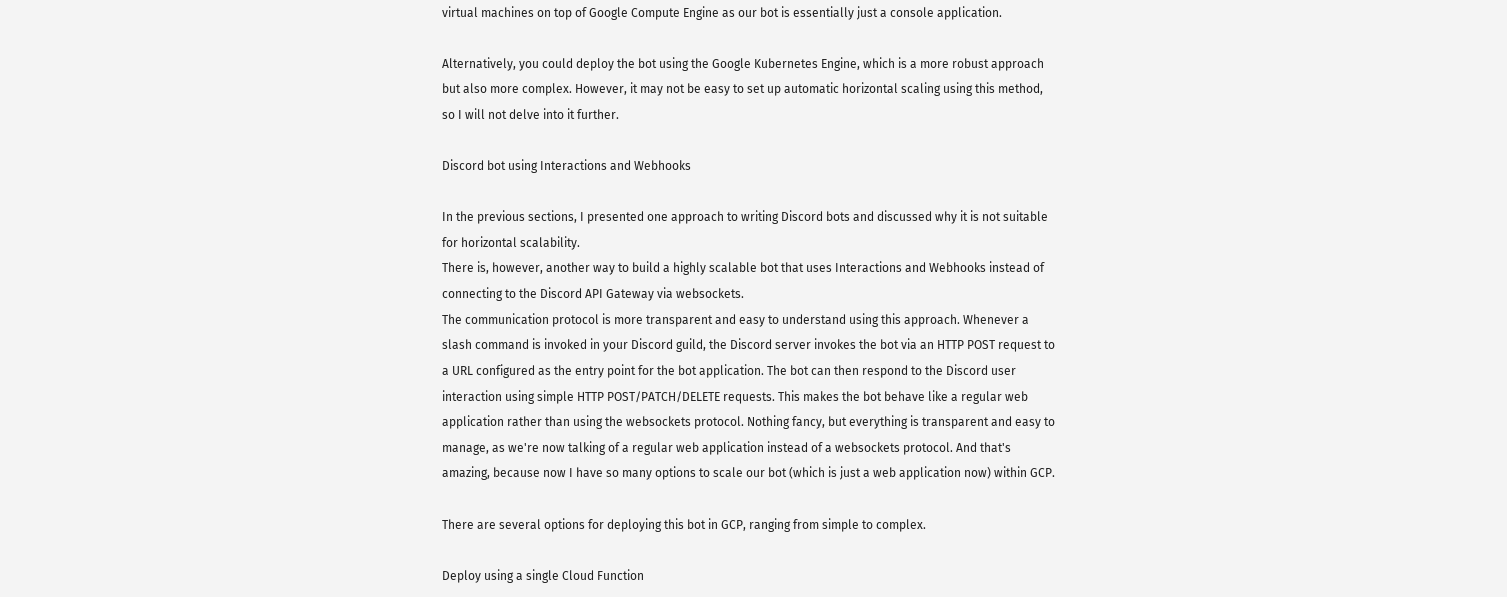virtual machines on top of Google Compute Engine as our bot is essentially just a console application.

Alternatively, you could deploy the bot using the Google Kubernetes Engine, which is a more robust approach but also more complex. However, it may not be easy to set up automatic horizontal scaling using this method, so I will not delve into it further.

Discord bot using Interactions and Webhooks

In the previous sections, I presented one approach to writing Discord bots and discussed why it is not suitable for horizontal scalability.
There is, however, another way to build a highly scalable bot that uses Interactions and Webhooks instead of connecting to the Discord API Gateway via websockets.
The communication protocol is more transparent and easy to understand using this approach. Whenever a slash command is invoked in your Discord guild, the Discord server invokes the bot via an HTTP POST request to a URL configured as the entry point for the bot application. The bot can then respond to the Discord user interaction using simple HTTP POST/PATCH/DELETE requests. This makes the bot behave like a regular web application rather than using the websockets protocol. Nothing fancy, but everything is transparent and easy to manage, as we're now talking of a regular web application instead of a websockets protocol. And that's amazing, because now I have so many options to scale our bot (which is just a web application now) within GCP.

There are several options for deploying this bot in GCP, ranging from simple to complex.

Deploy using a single Cloud Function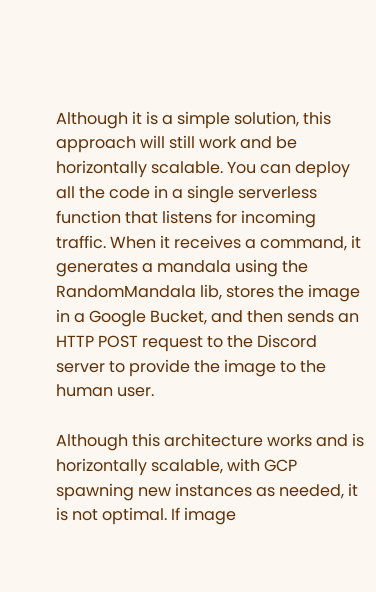Although it is a simple solution, this approach will still work and be horizontally scalable. You can deploy all the code in a single serverless function that listens for incoming traffic. When it receives a command, it generates a mandala using the RandomMandala lib, stores the image in a Google Bucket, and then sends an HTTP POST request to the Discord server to provide the image to the human user.

Although this architecture works and is horizontally scalable, with GCP spawning new instances as needed, it is not optimal. If image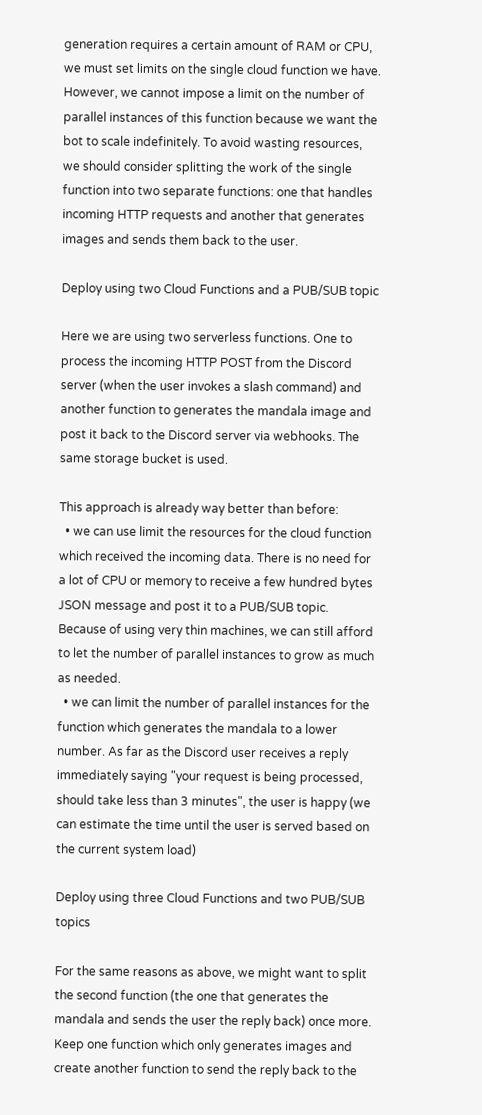generation requires a certain amount of RAM or CPU, we must set limits on the single cloud function we have. However, we cannot impose a limit on the number of parallel instances of this function because we want the bot to scale indefinitely. To avoid wasting resources, we should consider splitting the work of the single function into two separate functions: one that handles incoming HTTP requests and another that generates images and sends them back to the user.

Deploy using two Cloud Functions and a PUB/SUB topic

Here we are using two serverless functions. One to process the incoming HTTP POST from the Discord server (when the user invokes a slash command) and another function to generates the mandala image and post it back to the Discord server via webhooks. The same storage bucket is used.

This approach is already way better than before:
  • we can use limit the resources for the cloud function which received the incoming data. There is no need for a lot of CPU or memory to receive a few hundred bytes JSON message and post it to a PUB/SUB topic. Because of using very thin machines, we can still afford to let the number of parallel instances to grow as much as needed.
  • we can limit the number of parallel instances for the function which generates the mandala to a lower number. As far as the Discord user receives a reply immediately saying "your request is being processed, should take less than 3 minutes", the user is happy (we can estimate the time until the user is served based on the current system load)

Deploy using three Cloud Functions and two PUB/SUB topics

For the same reasons as above, we might want to split the second function (the one that generates the mandala and sends the user the reply back) once more. Keep one function which only generates images and create another function to send the reply back to the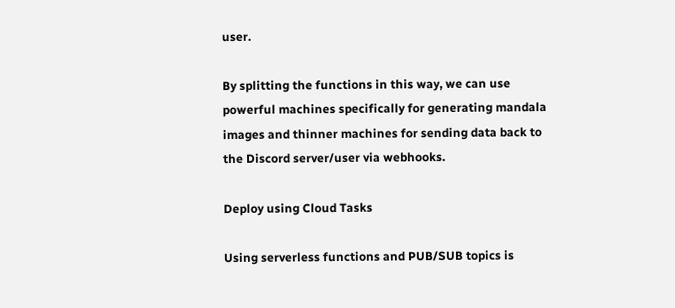user.

By splitting the functions in this way, we can use powerful machines specifically for generating mandala images and thinner machines for sending data back to the Discord server/user via webhooks.

Deploy using Cloud Tasks

Using serverless functions and PUB/SUB topics is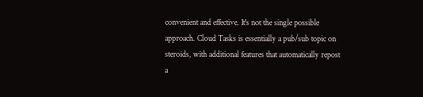convenient and effective. It's not the single possible approach. Cloud Tasks is essentially a pub/sub topic on steroids, with additional features that automatically repost a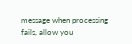message when processing fails, allow you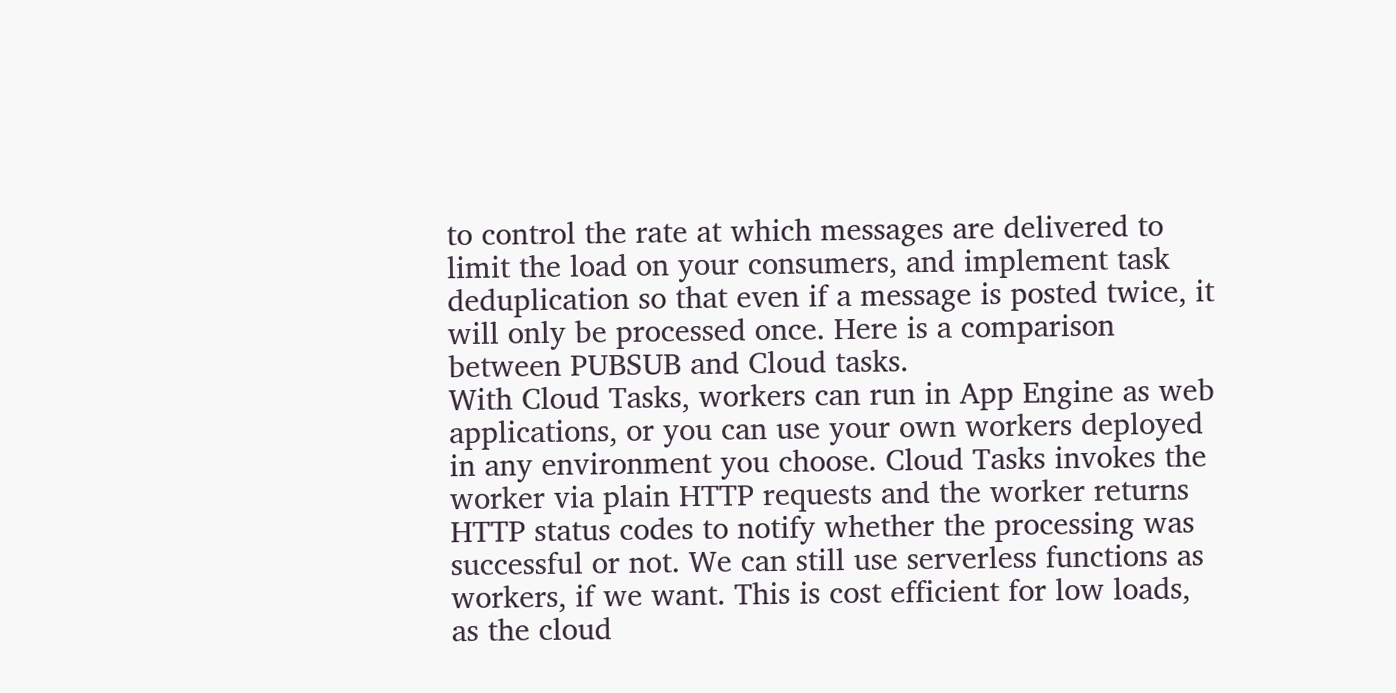to control the rate at which messages are delivered to limit the load on your consumers, and implement task deduplication so that even if a message is posted twice, it will only be processed once. Here is a comparison between PUBSUB and Cloud tasks.
With Cloud Tasks, workers can run in App Engine as web applications, or you can use your own workers deployed in any environment you choose. Cloud Tasks invokes the worker via plain HTTP requests and the worker returns HTTP status codes to notify whether the processing was successful or not. We can still use serverless functions as workers, if we want. This is cost efficient for low loads, as the cloud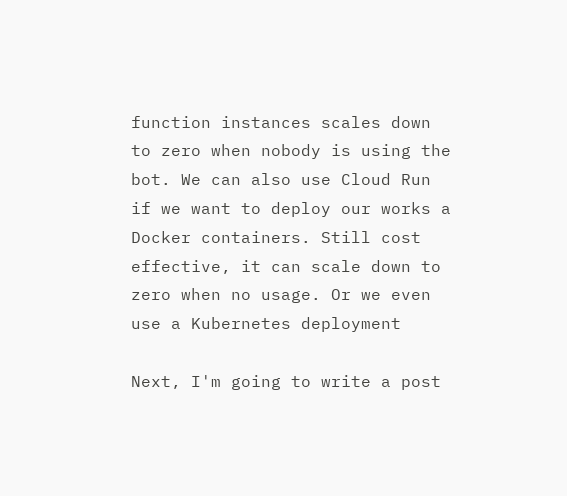function instances scales down to zero when nobody is using the bot. We can also use Cloud Run if we want to deploy our works a Docker containers. Still cost effective, it can scale down to zero when no usage. Or we even use a Kubernetes deployment

Next, I'm going to write a post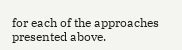for each of the approaches presented above.